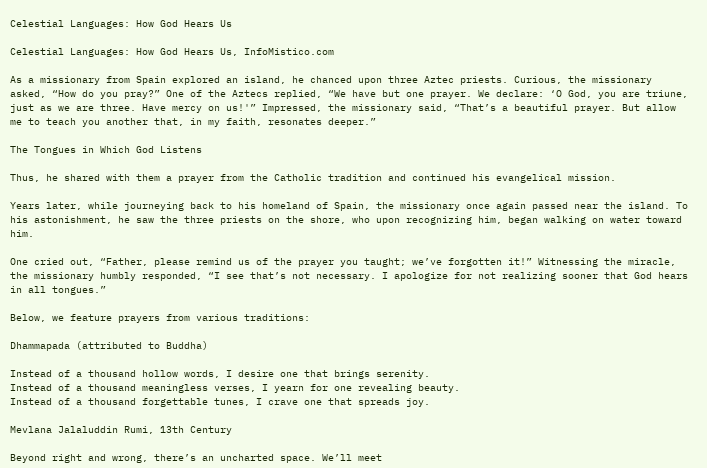Celestial Languages: How God Hears Us

Celestial Languages: How God Hears Us, InfoMistico.com

As a missionary from Spain explored an island, he chanced upon three Aztec priests. Curious, the missionary asked, “How do you pray?” One of the Aztecs replied, “We have but one prayer. We declare: ‘O God, you are triune, just as we are three. Have mercy on us!'” Impressed, the missionary said, “That’s a beautiful prayer. But allow me to teach you another that, in my faith, resonates deeper.”

The Tongues in Which God Listens

Thus, he shared with them a prayer from the Catholic tradition and continued his evangelical mission.

Years later, while journeying back to his homeland of Spain, the missionary once again passed near the island. To his astonishment, he saw the three priests on the shore, who upon recognizing him, began walking on water toward him.

One cried out, “Father, please remind us of the prayer you taught; we’ve forgotten it!” Witnessing the miracle, the missionary humbly responded, “I see that’s not necessary. I apologize for not realizing sooner that God hears in all tongues.”

Below, we feature prayers from various traditions:

Dhammapada (attributed to Buddha)

Instead of a thousand hollow words, I desire one that brings serenity.
Instead of a thousand meaningless verses, I yearn for one revealing beauty.
Instead of a thousand forgettable tunes, I crave one that spreads joy.

Mevlana Jalaluddin Rumi, 13th Century

Beyond right and wrong, there’s an uncharted space. We’ll meet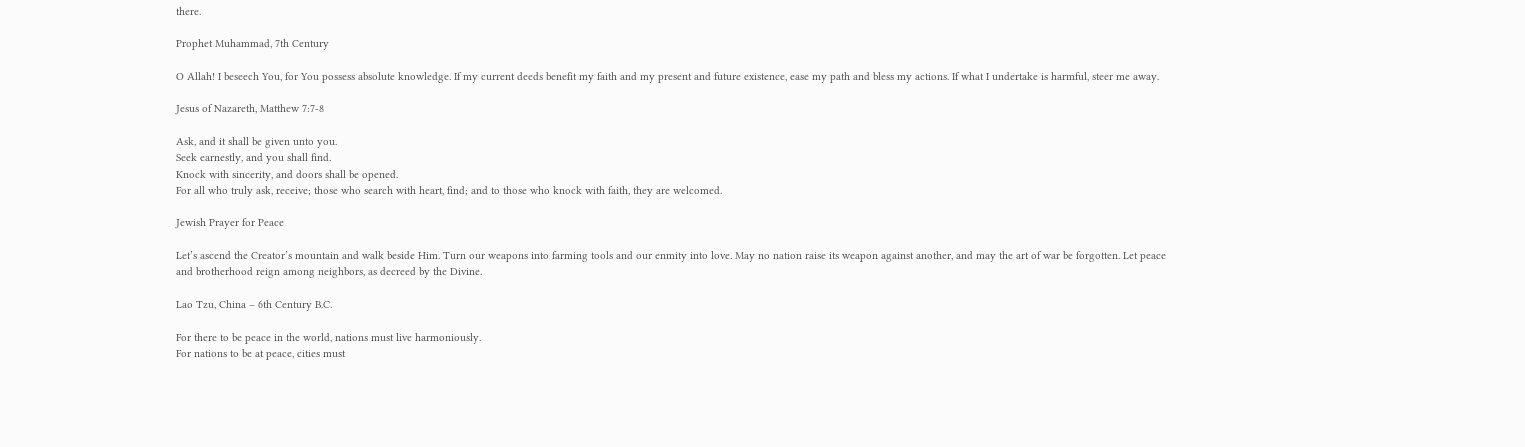there.

Prophet Muhammad, 7th Century

O Allah! I beseech You, for You possess absolute knowledge. If my current deeds benefit my faith and my present and future existence, ease my path and bless my actions. If what I undertake is harmful, steer me away.

Jesus of Nazareth, Matthew 7:7-8

Ask, and it shall be given unto you.
Seek earnestly, and you shall find.
Knock with sincerity, and doors shall be opened.
For all who truly ask, receive; those who search with heart, find; and to those who knock with faith, they are welcomed.

Jewish Prayer for Peace

Let’s ascend the Creator’s mountain and walk beside Him. Turn our weapons into farming tools and our enmity into love. May no nation raise its weapon against another, and may the art of war be forgotten. Let peace and brotherhood reign among neighbors, as decreed by the Divine.

Lao Tzu, China – 6th Century B.C.

For there to be peace in the world, nations must live harmoniously.
For nations to be at peace, cities must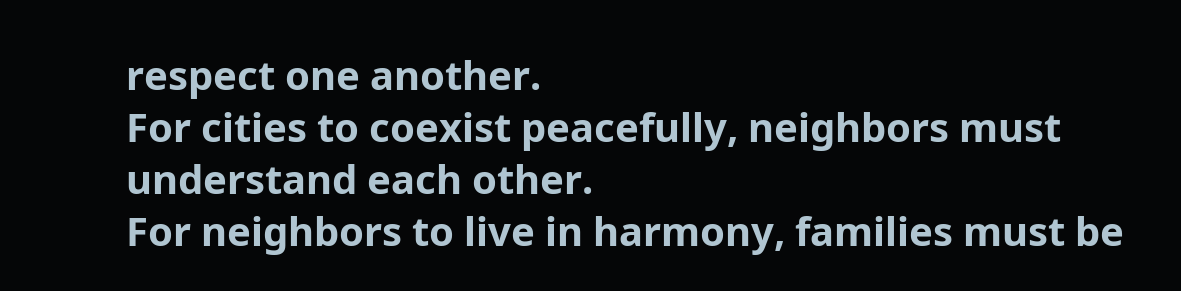respect one another.
For cities to coexist peacefully, neighbors must understand each other.
For neighbors to live in harmony, families must be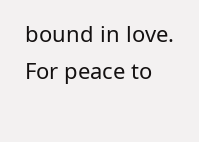bound in love.
For peace to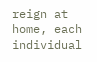reign at home, each individual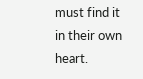must find it in their own heart.